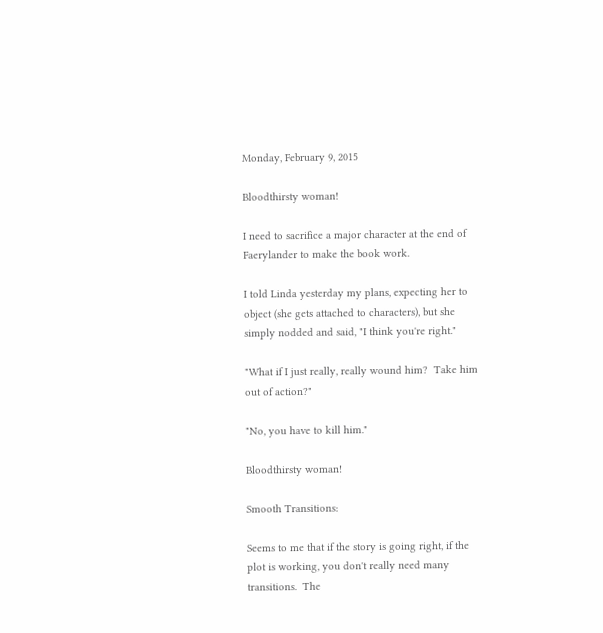Monday, February 9, 2015

Bloodthirsty woman!

I need to sacrifice a major character at the end of Faerylander to make the book work.

I told Linda yesterday my plans, expecting her to object (she gets attached to characters), but she simply nodded and said, "I think you're right."

"What if I just really, really wound him?  Take him out of action?"

"No, you have to kill him."

Bloodthirsty woman!

Smooth Transitions:

Seems to me that if the story is going right, if the plot is working, you don't really need many transitions.  The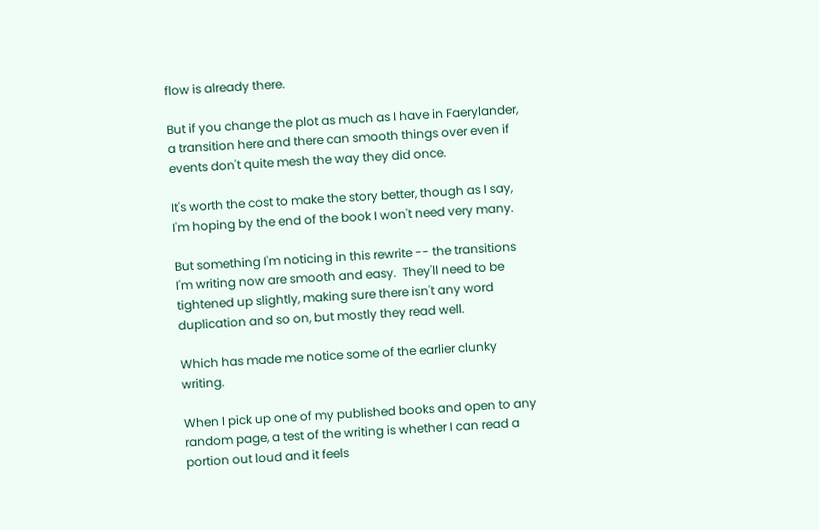flow is already there.

But if you change the plot as much as I have in Faerylander, a transition here and there can smooth things over even if events don't quite mesh the way they did once.

It's worth the cost to make the story better, though as I say, I'm hoping by the end of the book I won't need very many.

But something I'm noticing in this rewrite -- the transitions I'm writing now are smooth and easy.  They'll need to be tightened up slightly, making sure there isn't any word duplication and so on, but mostly they read well.

Which has made me notice some of the earlier clunky writing.

When I pick up one of my published books and open to any random page, a test of the writing is whether I can read a portion out loud and it feels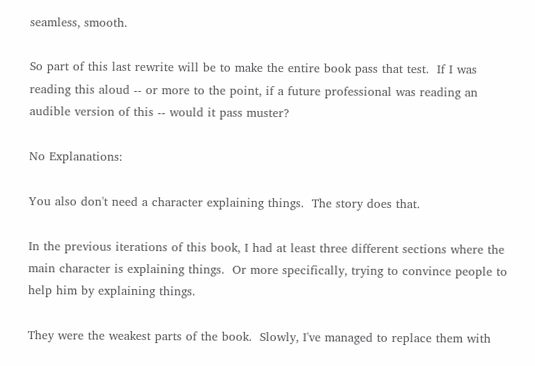seamless, smooth.

So part of this last rewrite will be to make the entire book pass that test.  If I was reading this aloud -- or more to the point, if a future professional was reading an audible version of this -- would it pass muster?

No Explanations:

You also don't need a character explaining things.  The story does that.

In the previous iterations of this book, I had at least three different sections where the main character is explaining things.  Or more specifically, trying to convince people to help him by explaining things.

They were the weakest parts of the book.  Slowly, I've managed to replace them with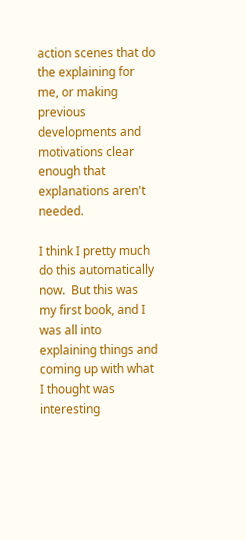action scenes that do the explaining for me, or making previous developments and motivations clear enough that explanations aren't needed.

I think I pretty much do this automatically now.  But this was my first book, and I was all into explaining things and coming up with what I thought was interesting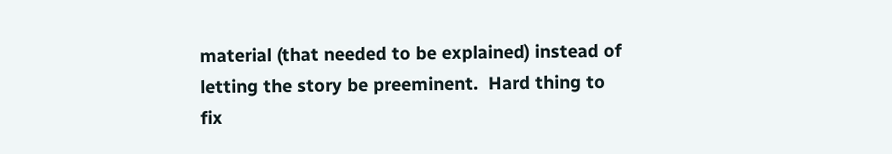material (that needed to be explained) instead of letting the story be preeminent.  Hard thing to fix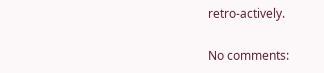retro-actively.

No comments: